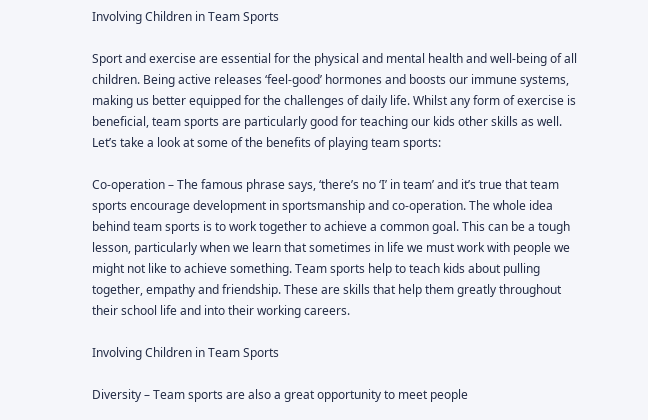Involving Children in Team Sports

Sport and exercise are essential for the physical and mental health and well-being of all children. Being active releases ‘feel-good’ hormones and boosts our immune systems, making us better equipped for the challenges of daily life. Whilst any form of exercise is beneficial, team sports are particularly good for teaching our kids other skills as well. Let’s take a look at some of the benefits of playing team sports:

Co-operation – The famous phrase says, ‘there’s no ‘I’ in team’ and it’s true that team sports encourage development in sportsmanship and co-operation. The whole idea behind team sports is to work together to achieve a common goal. This can be a tough lesson, particularly when we learn that sometimes in life we must work with people we might not like to achieve something. Team sports help to teach kids about pulling together, empathy and friendship. These are skills that help them greatly throughout their school life and into their working careers.

Involving Children in Team Sports

Diversity – Team sports are also a great opportunity to meet people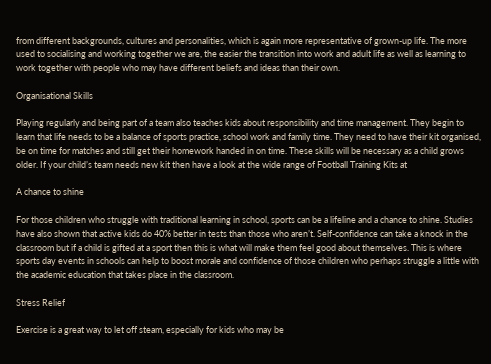from different backgrounds, cultures and personalities, which is again more representative of grown-up life. The more used to socialising and working together we are, the easier the transition into work and adult life as well as learning to work together with people who may have different beliefs and ideas than their own.

Organisational Skills

Playing regularly and being part of a team also teaches kids about responsibility and time management. They begin to learn that life needs to be a balance of sports practice, school work and family time. They need to have their kit organised, be on time for matches and still get their homework handed in on time. These skills will be necessary as a child grows older. If your child’s team needs new kit then have a look at the wide range of Football Training Kits at

A chance to shine

For those children who struggle with traditional learning in school, sports can be a lifeline and a chance to shine. Studies have also shown that active kids do 40% better in tests than those who aren’t. Self-confidence can take a knock in the classroom but if a child is gifted at a sport then this is what will make them feel good about themselves. This is where sports day events in schools can help to boost morale and confidence of those children who perhaps struggle a little with the academic education that takes place in the classroom.

Stress Relief

Exercise is a great way to let off steam, especially for kids who may be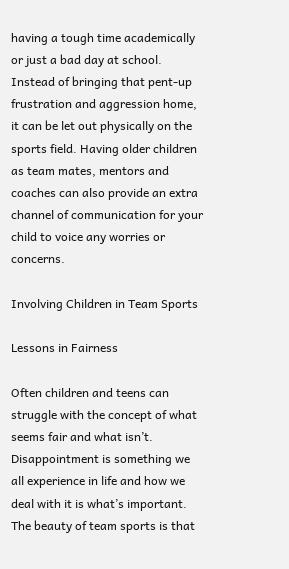having a tough time academically or just a bad day at school. Instead of bringing that pent-up frustration and aggression home, it can be let out physically on the sports field. Having older children as team mates, mentors and coaches can also provide an extra channel of communication for your child to voice any worries or concerns.

Involving Children in Team Sports

Lessons in Fairness

Often children and teens can struggle with the concept of what seems fair and what isn’t. Disappointment is something we all experience in life and how we deal with it is what’s important. The beauty of team sports is that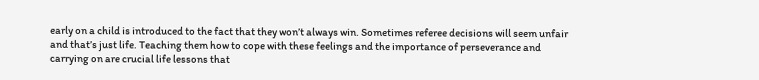early on a child is introduced to the fact that they won’t always win. Sometimes referee decisions will seem unfair and that’s just life. Teaching them how to cope with these feelings and the importance of perseverance and carrying on are crucial life lessons that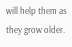will help them as they grow older.